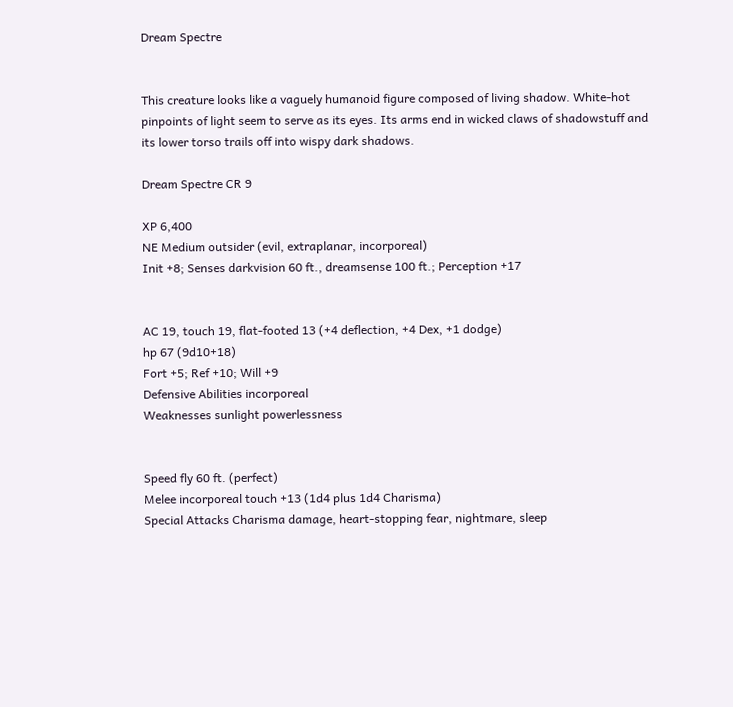Dream Spectre


This creature looks like a vaguely humanoid figure composed of living shadow. White-hot pinpoints of light seem to serve as its eyes. Its arms end in wicked claws of shadowstuff and its lower torso trails off into wispy dark shadows.

Dream Spectre CR 9

XP 6,400
NE Medium outsider (evil, extraplanar, incorporeal)
Init +8; Senses darkvision 60 ft., dreamsense 100 ft.; Perception +17


AC 19, touch 19, flat-footed 13 (+4 deflection, +4 Dex, +1 dodge)
hp 67 (9d10+18)
Fort +5; Ref +10; Will +9
Defensive Abilities incorporeal
Weaknesses sunlight powerlessness


Speed fly 60 ft. (perfect)
Melee incorporeal touch +13 (1d4 plus 1d4 Charisma)
Special Attacks Charisma damage, heart-stopping fear, nightmare, sleep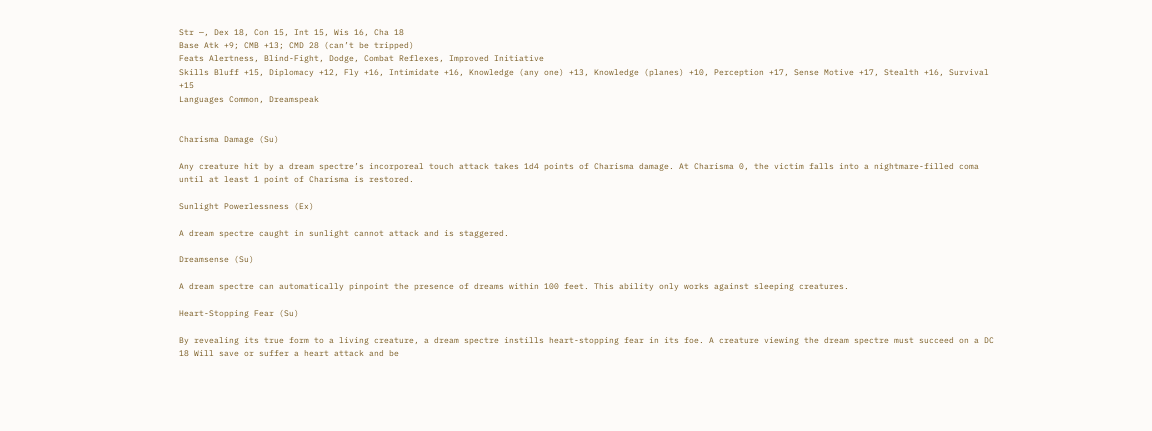Str —, Dex 18, Con 15, Int 15, Wis 16, Cha 18
Base Atk +9; CMB +13; CMD 28 (can’t be tripped)
Feats Alertness, Blind-Fight, Dodge, Combat Reflexes, Improved Initiative
Skills Bluff +15, Diplomacy +12, Fly +16, Intimidate +16, Knowledge (any one) +13, Knowledge (planes) +10, Perception +17, Sense Motive +17, Stealth +16, Survival +15
Languages Common, Dreamspeak


Charisma Damage (Su)

Any creature hit by a dream spectre’s incorporeal touch attack takes 1d4 points of Charisma damage. At Charisma 0, the victim falls into a nightmare-filled coma until at least 1 point of Charisma is restored.

Sunlight Powerlessness (Ex)

A dream spectre caught in sunlight cannot attack and is staggered.

Dreamsense (Su)

A dream spectre can automatically pinpoint the presence of dreams within 100 feet. This ability only works against sleeping creatures.

Heart-Stopping Fear (Su)

By revealing its true form to a living creature, a dream spectre instills heart-stopping fear in its foe. A creature viewing the dream spectre must succeed on a DC 18 Will save or suffer a heart attack and be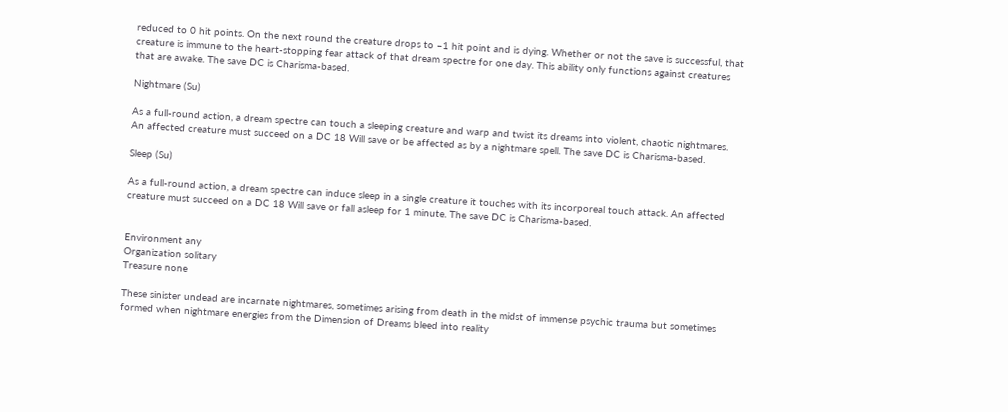reduced to 0 hit points. On the next round the creature drops to –1 hit point and is dying. Whether or not the save is successful, that creature is immune to the heart-stopping fear attack of that dream spectre for one day. This ability only functions against creatures that are awake. The save DC is Charisma-based.

Nightmare (Su)

As a full-round action, a dream spectre can touch a sleeping creature and warp and twist its dreams into violent, chaotic nightmares. An affected creature must succeed on a DC 18 Will save or be affected as by a nightmare spell. The save DC is Charisma-based.

Sleep (Su)

As a full-round action, a dream spectre can induce sleep in a single creature it touches with its incorporeal touch attack. An affected creature must succeed on a DC 18 Will save or fall asleep for 1 minute. The save DC is Charisma-based.


Environment any
Organization solitary
Treasure none

These sinister undead are incarnate nightmares, sometimes arising from death in the midst of immense psychic trauma but sometimes formed when nightmare energies from the Dimension of Dreams bleed into reality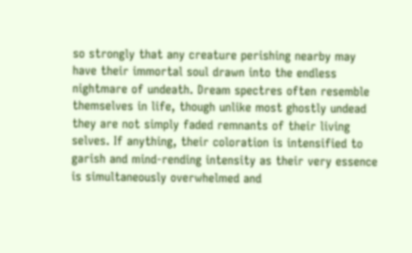so strongly that any creature perishing nearby may have their immortal soul drawn into the endless nightmare of undeath. Dream spectres often resemble themselves in life, though unlike most ghostly undead they are not simply faded remnants of their living selves. If anything, their coloration is intensified to garish and mind-rending intensity as their very essence is simultaneously overwhelmed and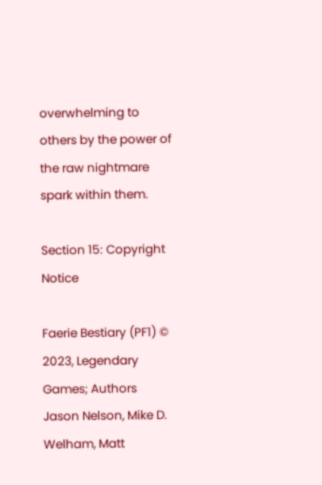overwhelming to others by the power of the raw nightmare spark within them.

Section 15: Copyright Notice

Faerie Bestiary (PF1) © 2023, Legendary Games; Authors Jason Nelson, Mike D. Welham, Matt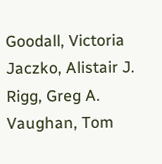Goodall, Victoria Jaczko, Alistair J. Rigg, Greg A. Vaughan, Tom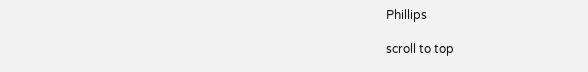Phillips

scroll to top